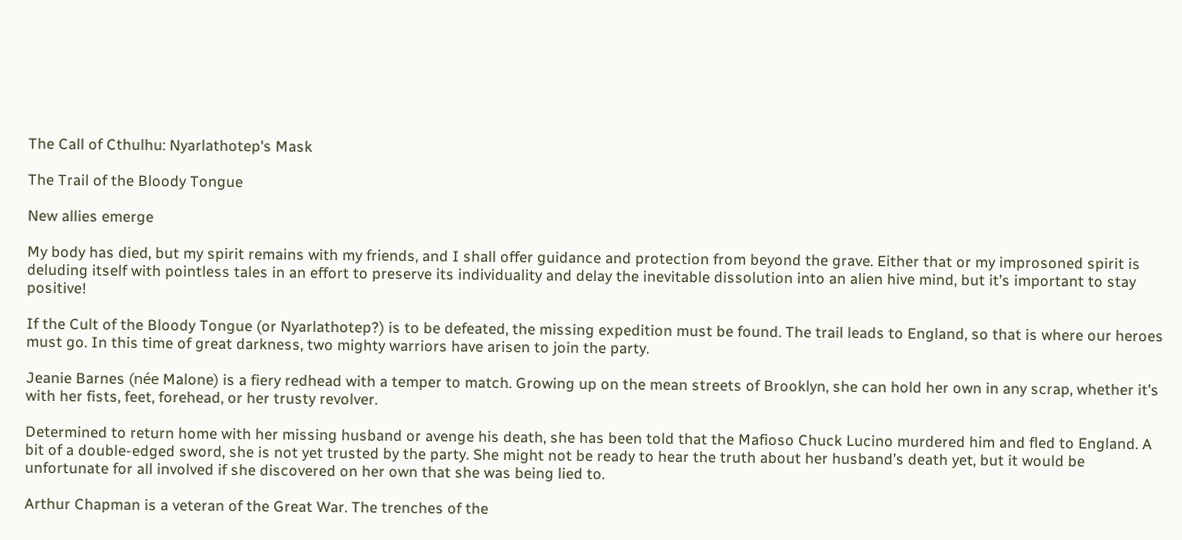The Call of Cthulhu: Nyarlathotep's Mask

The Trail of the Bloody Tongue

New allies emerge

My body has died, but my spirit remains with my friends, and I shall offer guidance and protection from beyond the grave. Either that or my improsoned spirit is deluding itself with pointless tales in an effort to preserve its individuality and delay the inevitable dissolution into an alien hive mind, but it’s important to stay positive!

If the Cult of the Bloody Tongue (or Nyarlathotep?) is to be defeated, the missing expedition must be found. The trail leads to England, so that is where our heroes must go. In this time of great darkness, two mighty warriors have arisen to join the party.

Jeanie Barnes (née Malone) is a fiery redhead with a temper to match. Growing up on the mean streets of Brooklyn, she can hold her own in any scrap, whether it’s with her fists, feet, forehead, or her trusty revolver.

Determined to return home with her missing husband or avenge his death, she has been told that the Mafioso Chuck Lucino murdered him and fled to England. A bit of a double-edged sword, she is not yet trusted by the party. She might not be ready to hear the truth about her husband’s death yet, but it would be unfortunate for all involved if she discovered on her own that she was being lied to.

Arthur Chapman is a veteran of the Great War. The trenches of the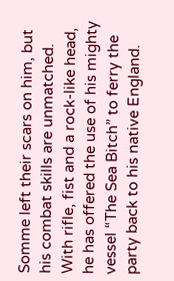Somme left their scars on him, but his combat skills are unmatched. With rifle, fist and a rock-like head, he has offered the use of his mighty vessel “The Sea Bitch” to ferry the party back to his native England.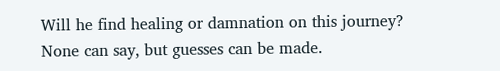Will he find healing or damnation on this journey? None can say, but guesses can be made.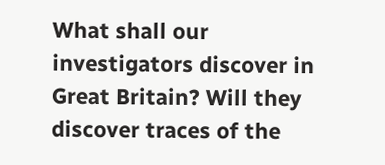What shall our investigators discover in Great Britain? Will they discover traces of the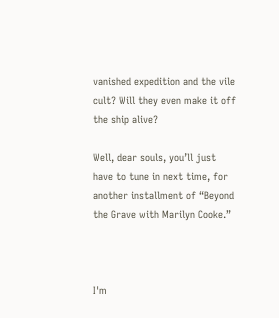vanished expedition and the vile cult? Will they even make it off the ship alive?

Well, dear souls, you’ll just have to tune in next time, for another installment of “Beyond the Grave with Marilyn Cooke.”



I'm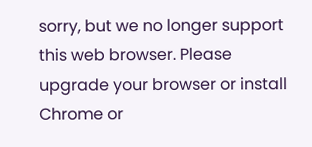sorry, but we no longer support this web browser. Please upgrade your browser or install Chrome or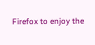Firefox to enjoy the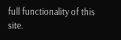full functionality of this site.